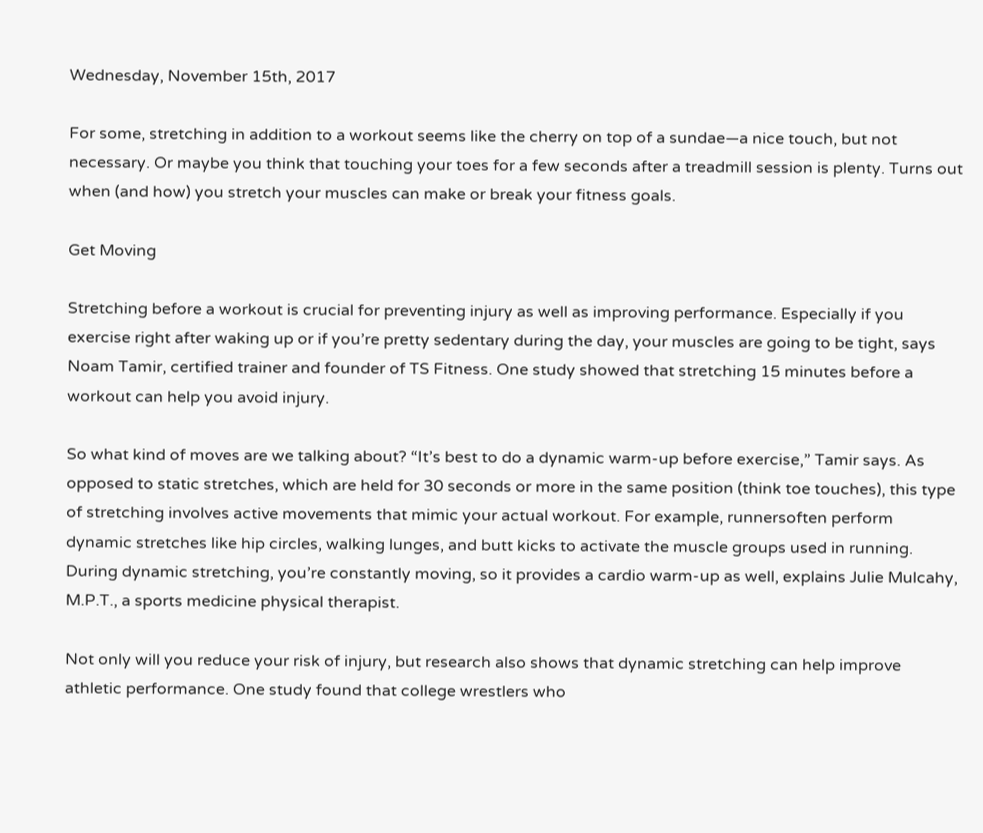Wednesday, November 15th, 2017

For some, stretching in addition to a workout seems like the cherry on top of a sundae—a nice touch, but not necessary. Or maybe you think that touching your toes for a few seconds after a treadmill session is plenty. Turns out when (and how) you stretch your muscles can make or break your fitness goals.

Get Moving

Stretching before a workout is crucial for preventing injury as well as improving performance. Especially if you exercise right after waking up or if you’re pretty sedentary during the day, your muscles are going to be tight, says Noam Tamir, certified trainer and founder of TS Fitness. One study showed that stretching 15 minutes before a workout can help you avoid injury.

So what kind of moves are we talking about? “It’s best to do a dynamic warm-up before exercise,” Tamir says. As opposed to static stretches, which are held for 30 seconds or more in the same position (think toe touches), this type of stretching involves active movements that mimic your actual workout. For example, runnersoften perform dynamic stretches like hip circles, walking lunges, and butt kicks to activate the muscle groups used in running. During dynamic stretching, you’re constantly moving, so it provides a cardio warm-up as well, explains Julie Mulcahy, M.P.T., a sports medicine physical therapist.

Not only will you reduce your risk of injury, but research also shows that dynamic stretching can help improve athletic performance. One study found that college wrestlers who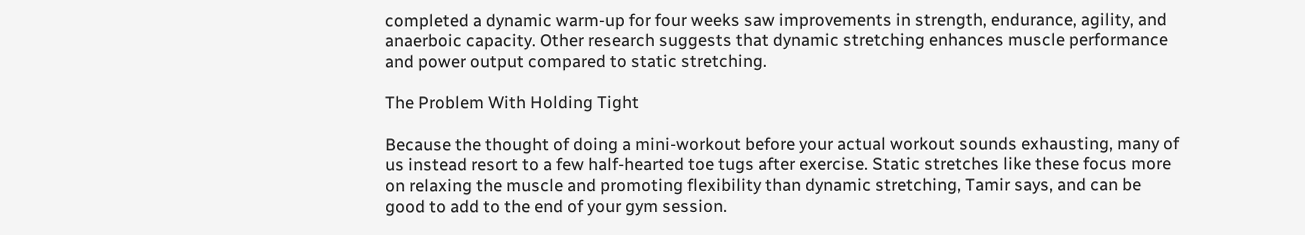completed a dynamic warm-up for four weeks saw improvements in strength, endurance, agility, and anaerboic capacity. Other research suggests that dynamic stretching enhances muscle performance and power output compared to static stretching.

The Problem With Holding Tight

Because the thought of doing a mini-workout before your actual workout sounds exhausting, many of us instead resort to a few half-hearted toe tugs after exercise. Static stretches like these focus more on relaxing the muscle and promoting flexibility than dynamic stretching, Tamir says, and can be good to add to the end of your gym session.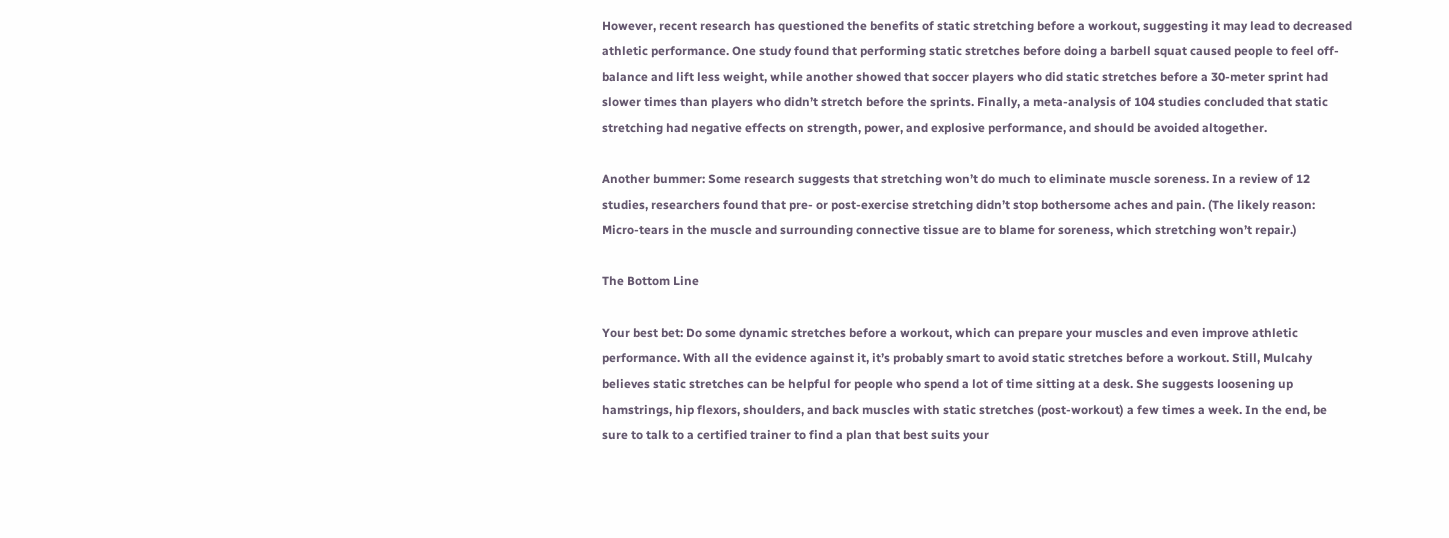However, recent research has questioned the benefits of static stretching before a workout, suggesting it may lead to decreased athletic performance. One study found that performing static stretches before doing a barbell squat caused people to feel off-balance and lift less weight, while another showed that soccer players who did static stretches before a 30-meter sprint had slower times than players who didn’t stretch before the sprints. Finally, a meta-analysis of 104 studies concluded that static stretching had negative effects on strength, power, and explosive performance, and should be avoided altogether.

Another bummer: Some research suggests that stretching won’t do much to eliminate muscle soreness. In a review of 12 studies, researchers found that pre- or post-exercise stretching didn’t stop bothersome aches and pain. (The likely reason: Micro-tears in the muscle and surrounding connective tissue are to blame for soreness, which stretching won’t repair.)

The Bottom Line

Your best bet: Do some dynamic stretches before a workout, which can prepare your muscles and even improve athletic performance. With all the evidence against it, it’s probably smart to avoid static stretches before a workout. Still, Mulcahy believes static stretches can be helpful for people who spend a lot of time sitting at a desk. She suggests loosening up hamstrings, hip flexors, shoulders, and back muscles with static stretches (post-workout) a few times a week. In the end, be sure to talk to a certified trainer to find a plan that best suits your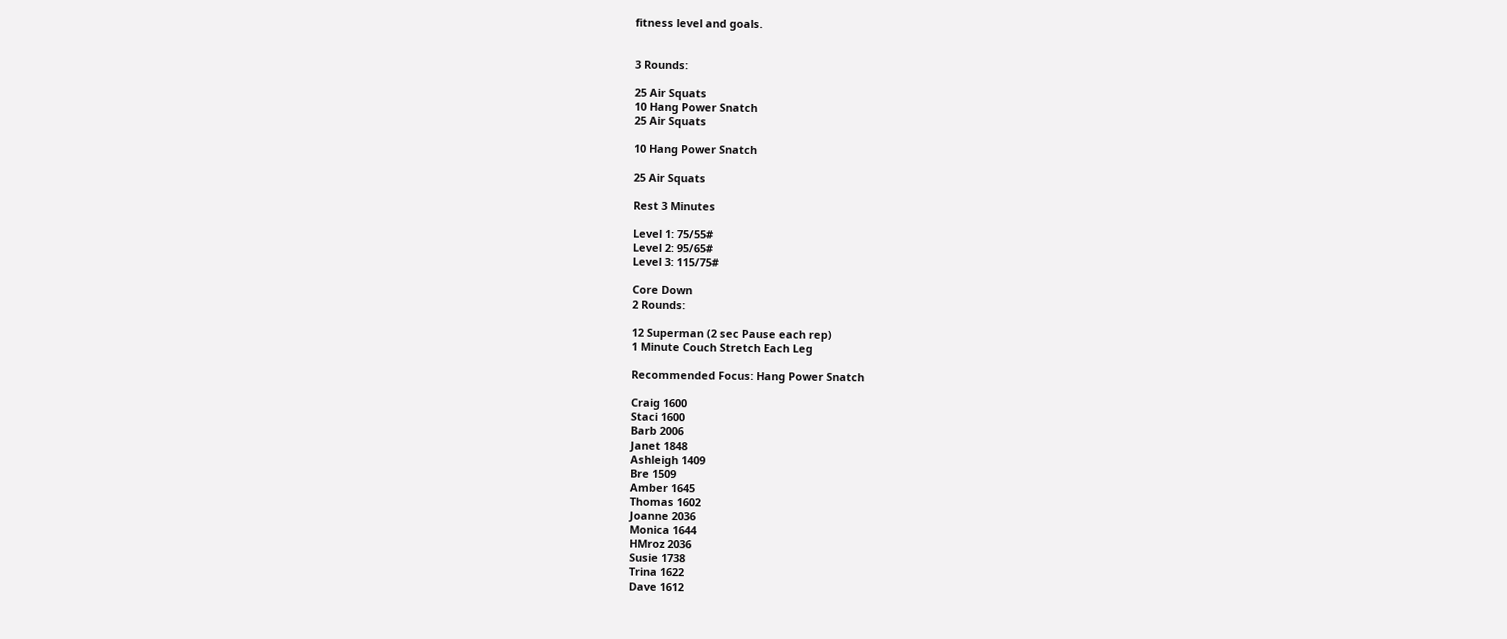fitness level and goals.


3 Rounds:

25 Air Squats
10 Hang Power Snatch
25 Air Squats

10 Hang Power Snatch

25 Air Squats

Rest 3 Minutes

Level 1: 75/55#
Level 2: 95/65#
Level 3: 115/75#

Core Down
2 Rounds:

12 Superman (2 sec Pause each rep)
1 Minute Couch Stretch Each Leg

Recommended Focus: Hang Power Snatch

Craig 1600
Staci 1600
Barb 2006
Janet 1848
Ashleigh 1409
Bre 1509
Amber 1645
Thomas 1602
Joanne 2036
Monica 1644
HMroz 2036
Susie 1738
Trina 1622
Dave 1612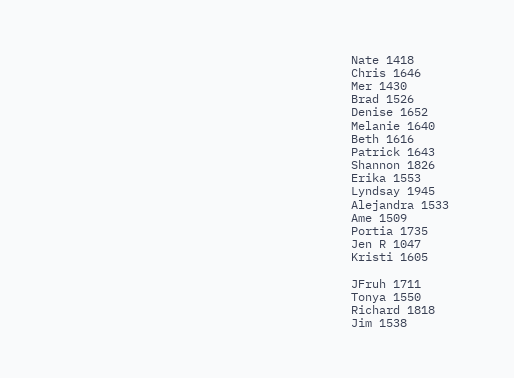Nate 1418
Chris 1646
Mer 1430
Brad 1526
Denise 1652
Melanie 1640
Beth 1616
Patrick 1643
Shannon 1826
Erika 1553
Lyndsay 1945
Alejandra 1533
Ame 1509
Portia 1735
Jen R 1047
Kristi 1605

JFruh 1711
Tonya 1550
Richard 1818
Jim 1538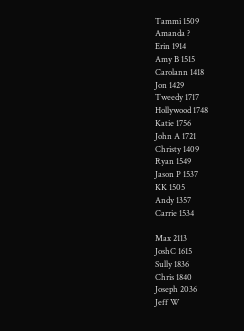Tammi 1509
Amanda ?
Erin 1914
Amy B 1515
Carolann 1418
Jon 1429
Tweedy 1717
Hollywood 1748
Katie 1756
John A 1721
Christy 1409
Ryan 1549
Jason P 1537
KK 1505
Andy 1357
Carrie 1534

Max 2113
JoshC 1615
Sully 1836
Chris 1840
Joseph 2036
Jeff W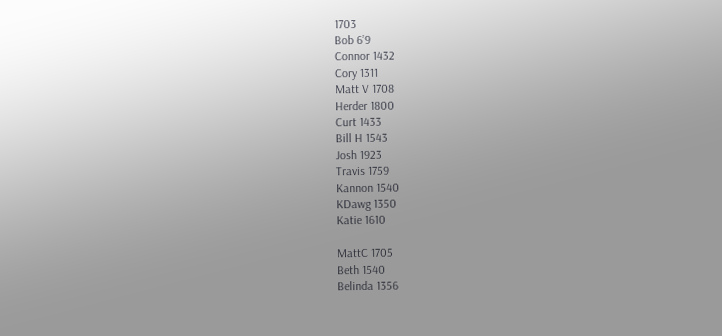1703
Bob 6’9
Connor 1432
Cory 1311
Matt V 1708
Herder 1800
Curt 1433
Bill H 1543
Josh 1923
Travis 1759
Kannon 1540
KDawg 1350
Katie 1610

MattC 1705
Beth 1540
Belinda 1356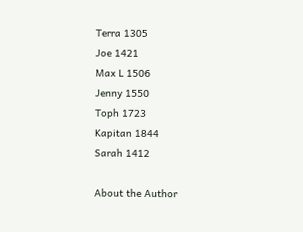Terra 1305
Joe 1421
Max L 1506
Jenny 1550
Toph 1723
Kapitan 1844
Sarah 1412

About the Author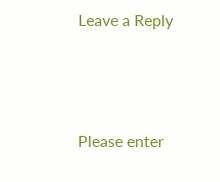Leave a Reply



Please enter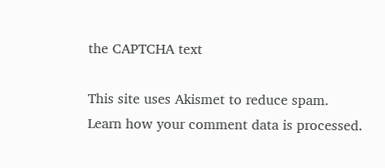the CAPTCHA text

This site uses Akismet to reduce spam. Learn how your comment data is processed.